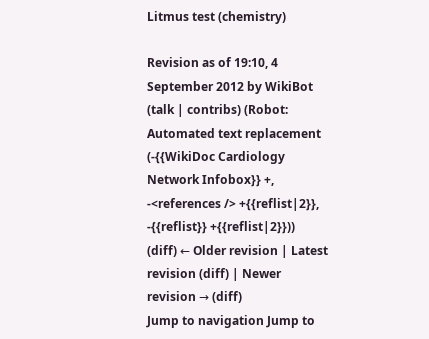Litmus test (chemistry)

Revision as of 19:10, 4 September 2012 by WikiBot (talk | contribs) (Robot: Automated text replacement (-{{WikiDoc Cardiology Network Infobox}} +, -<references /> +{{reflist|2}}, -{{reflist}} +{{reflist|2}}))
(diff) ← Older revision | Latest revision (diff) | Newer revision → (diff)
Jump to navigation Jump to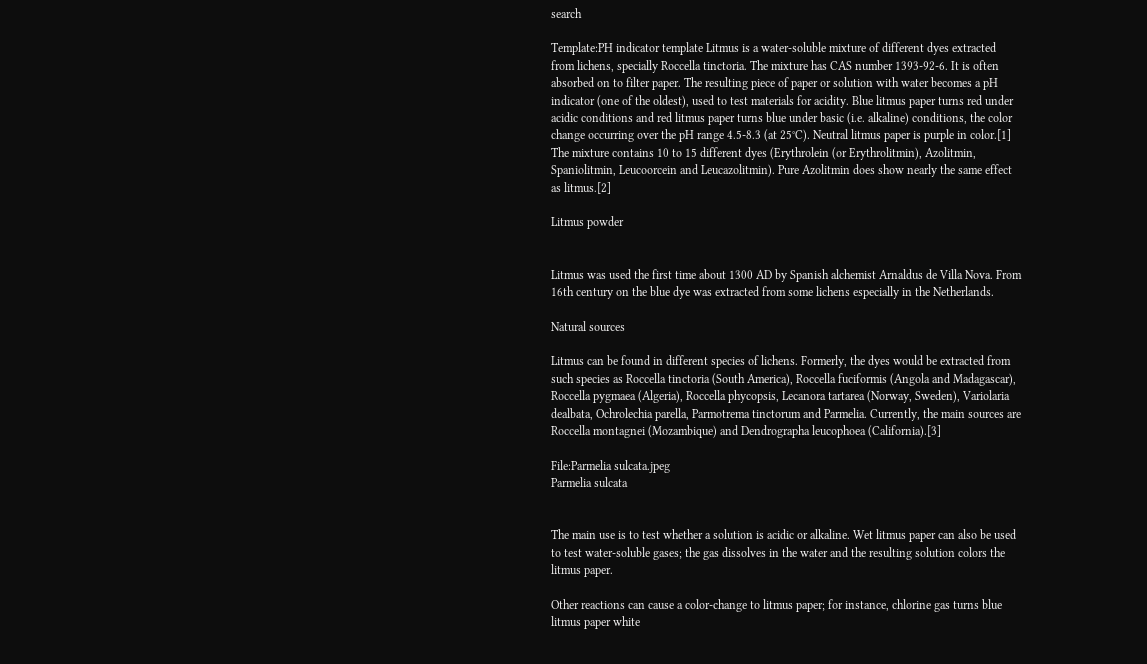search

Template:PH indicator template Litmus is a water-soluble mixture of different dyes extracted from lichens, specially Roccella tinctoria. The mixture has CAS number 1393-92-6. It is often absorbed on to filter paper. The resulting piece of paper or solution with water becomes a pH indicator (one of the oldest), used to test materials for acidity. Blue litmus paper turns red under acidic conditions and red litmus paper turns blue under basic (i.e. alkaline) conditions, the color change occurring over the pH range 4.5-8.3 (at 25°C). Neutral litmus paper is purple in color.[1] The mixture contains 10 to 15 different dyes (Erythrolein (or Erythrolitmin), Azolitmin, Spaniolitmin, Leucoorcein and Leucazolitmin). Pure Azolitmin does show nearly the same effect as litmus.[2]

Litmus powder


Litmus was used the first time about 1300 AD by Spanish alchemist Arnaldus de Villa Nova. From 16th century on the blue dye was extracted from some lichens especially in the Netherlands.

Natural sources

Litmus can be found in different species of lichens. Formerly, the dyes would be extracted from such species as Roccella tinctoria (South America), Roccella fuciformis (Angola and Madagascar), Roccella pygmaea (Algeria), Roccella phycopsis, Lecanora tartarea (Norway, Sweden), Variolaria dealbata, Ochrolechia parella, Parmotrema tinctorum and Parmelia. Currently, the main sources are Roccella montagnei (Mozambique) and Dendrographa leucophoea (California).[3]

File:Parmelia sulcata.jpeg
Parmelia sulcata


The main use is to test whether a solution is acidic or alkaline. Wet litmus paper can also be used to test water-soluble gases; the gas dissolves in the water and the resulting solution colors the litmus paper.

Other reactions can cause a color-change to litmus paper; for instance, chlorine gas turns blue litmus paper white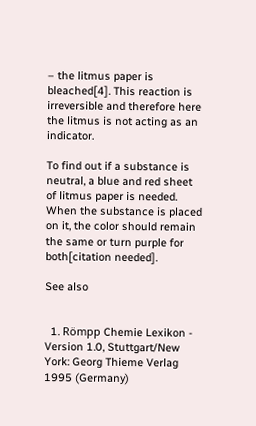– the litmus paper is bleached[4]. This reaction is irreversible and therefore here the litmus is not acting as an indicator.

To find out if a substance is neutral, a blue and red sheet of litmus paper is needed. When the substance is placed on it, the color should remain the same or turn purple for both[citation needed].

See also


  1. Römpp Chemie Lexikon - Version 1.0, Stuttgart/New York: Georg Thieme Verlag 1995 (Germany)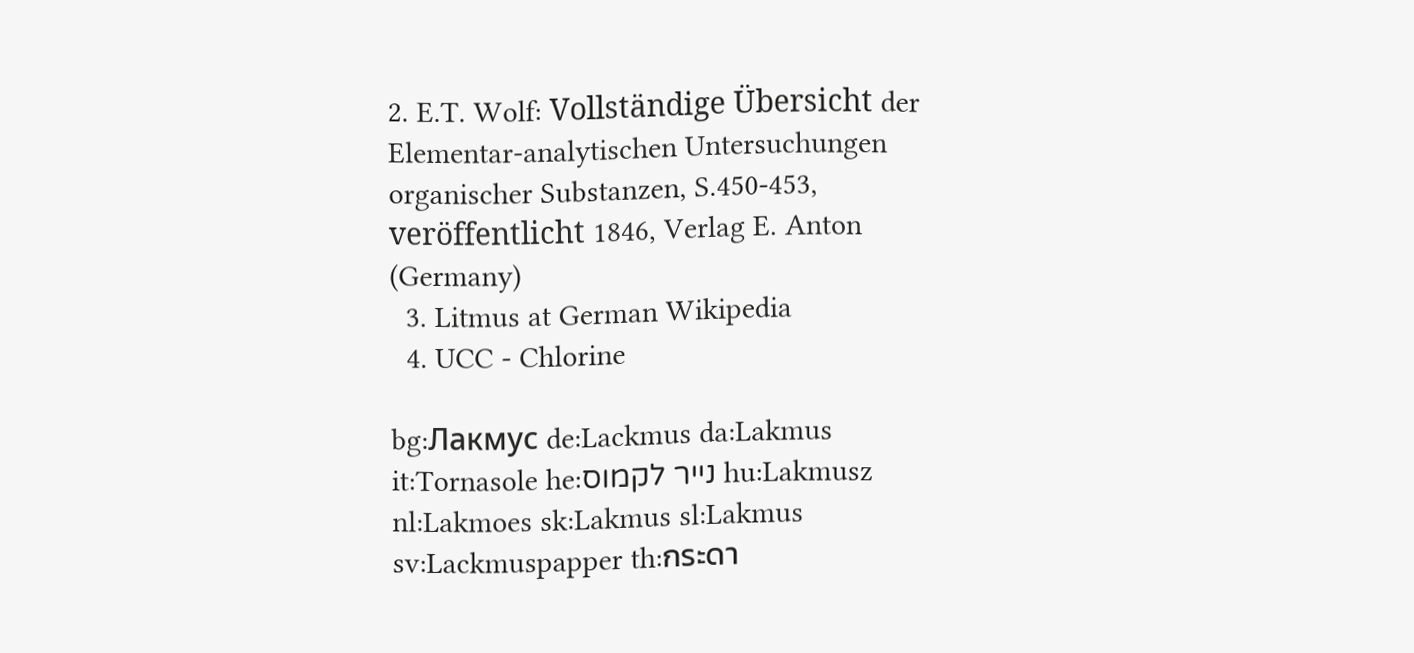2. E.T. Wolf: Vollständige Übersicht der Elementar-analytischen Untersuchungen organischer Substanzen, S.450-453, veröffentlicht 1846, Verlag E. Anton (Germany)
  3. Litmus at German Wikipedia
  4. UCC - Chlorine

bg:Лакмус de:Lackmus da:Lakmus it:Tornasole he:נייר לקמוס hu:Lakmusz nl:Lakmoes sk:Lakmus sl:Lakmus sv:Lackmuspapper th:กระดา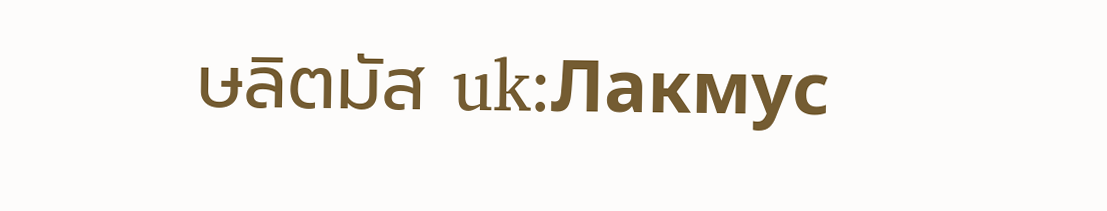ษลิตมัส uk:Лакмус